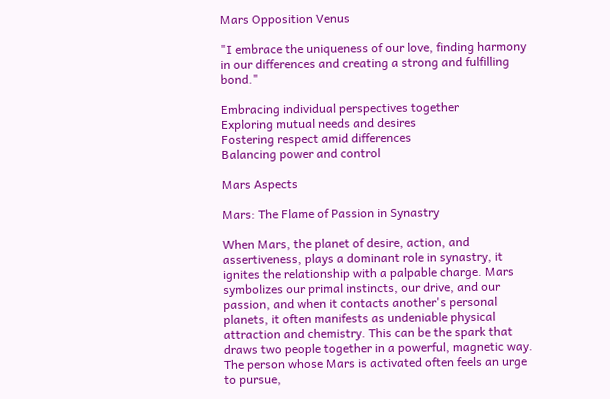Mars Opposition Venus

"I embrace the uniqueness of our love, finding harmony in our differences and creating a strong and fulfilling bond."

Embracing individual perspectives together
Exploring mutual needs and desires
Fostering respect amid differences
Balancing power and control

Mars Aspects

Mars: The Flame of Passion in Synastry

When Mars, the planet of desire, action, and assertiveness, plays a dominant role in synastry, it ignites the relationship with a palpable charge. Mars symbolizes our primal instincts, our drive, and our passion, and when it contacts another's personal planets, it often manifests as undeniable physical attraction and chemistry. This can be the spark that draws two people together in a powerful, magnetic way. The person whose Mars is activated often feels an urge to pursue,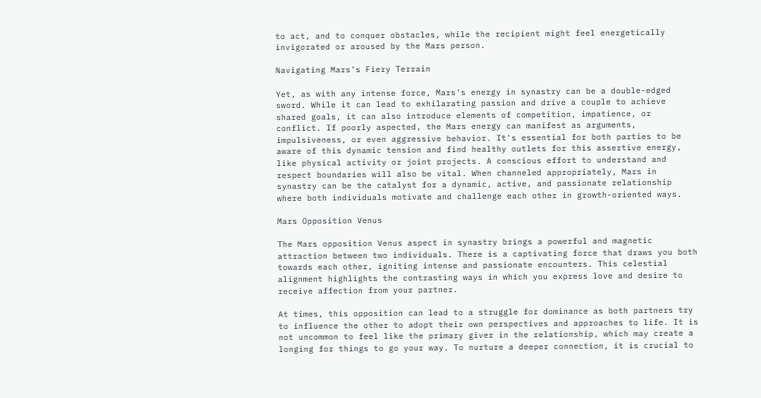to act, and to conquer obstacles, while the recipient might feel energetically invigorated or aroused by the Mars person.

Navigating Mars's Fiery Terrain

Yet, as with any intense force, Mars's energy in synastry can be a double-edged sword. While it can lead to exhilarating passion and drive a couple to achieve shared goals, it can also introduce elements of competition, impatience, or conflict. If poorly aspected, the Mars energy can manifest as arguments, impulsiveness, or even aggressive behavior. It's essential for both parties to be aware of this dynamic tension and find healthy outlets for this assertive energy, like physical activity or joint projects. A conscious effort to understand and respect boundaries will also be vital. When channeled appropriately, Mars in synastry can be the catalyst for a dynamic, active, and passionate relationship where both individuals motivate and challenge each other in growth-oriented ways.

Mars Opposition Venus

The Mars opposition Venus aspect in synastry brings a powerful and magnetic attraction between two individuals. There is a captivating force that draws you both towards each other, igniting intense and passionate encounters. This celestial alignment highlights the contrasting ways in which you express love and desire to receive affection from your partner.

At times, this opposition can lead to a struggle for dominance as both partners try to influence the other to adopt their own perspectives and approaches to life. It is not uncommon to feel like the primary giver in the relationship, which may create a longing for things to go your way. To nurture a deeper connection, it is crucial to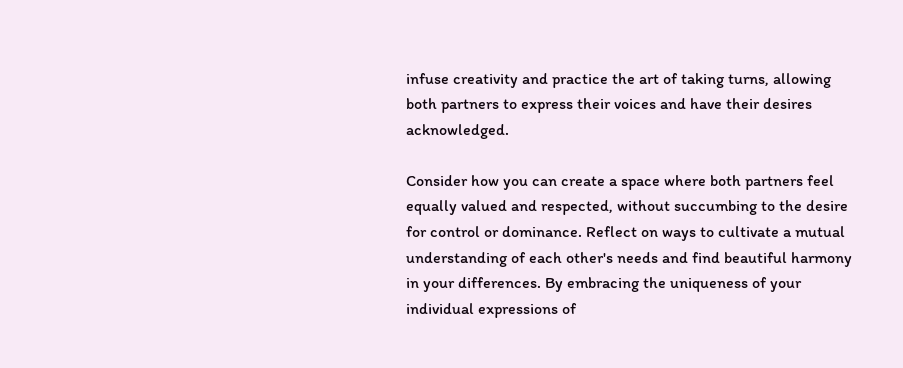infuse creativity and practice the art of taking turns, allowing both partners to express their voices and have their desires acknowledged.

Consider how you can create a space where both partners feel equally valued and respected, without succumbing to the desire for control or dominance. Reflect on ways to cultivate a mutual understanding of each other's needs and find beautiful harmony in your differences. By embracing the uniqueness of your individual expressions of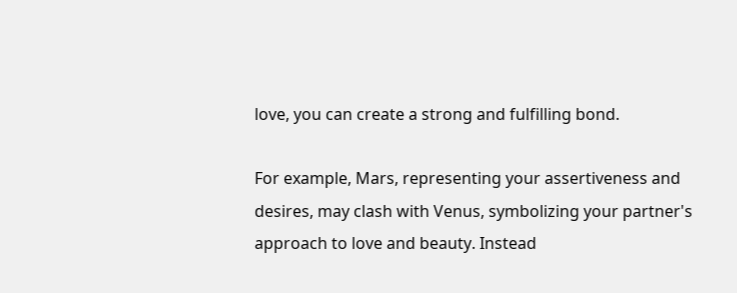love, you can create a strong and fulfilling bond.

For example, Mars, representing your assertiveness and desires, may clash with Venus, symbolizing your partner's approach to love and beauty. Instead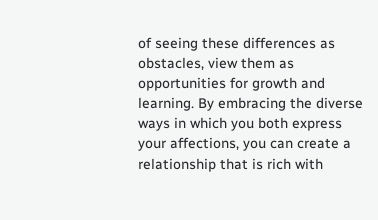of seeing these differences as obstacles, view them as opportunities for growth and learning. By embracing the diverse ways in which you both express your affections, you can create a relationship that is rich with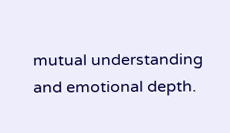mutual understanding and emotional depth.